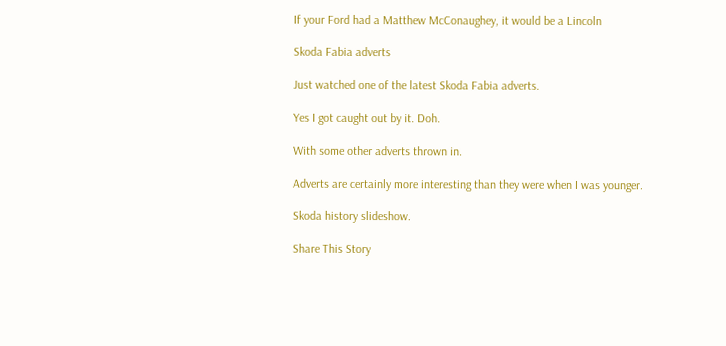If your Ford had a Matthew McConaughey, it would be a Lincoln

Skoda Fabia adverts

Just watched one of the latest Skoda Fabia adverts.

Yes I got caught out by it. Doh.

With some other adverts thrown in.

Adverts are certainly more interesting than they were when I was younger.

Skoda history slideshow.

Share This Story